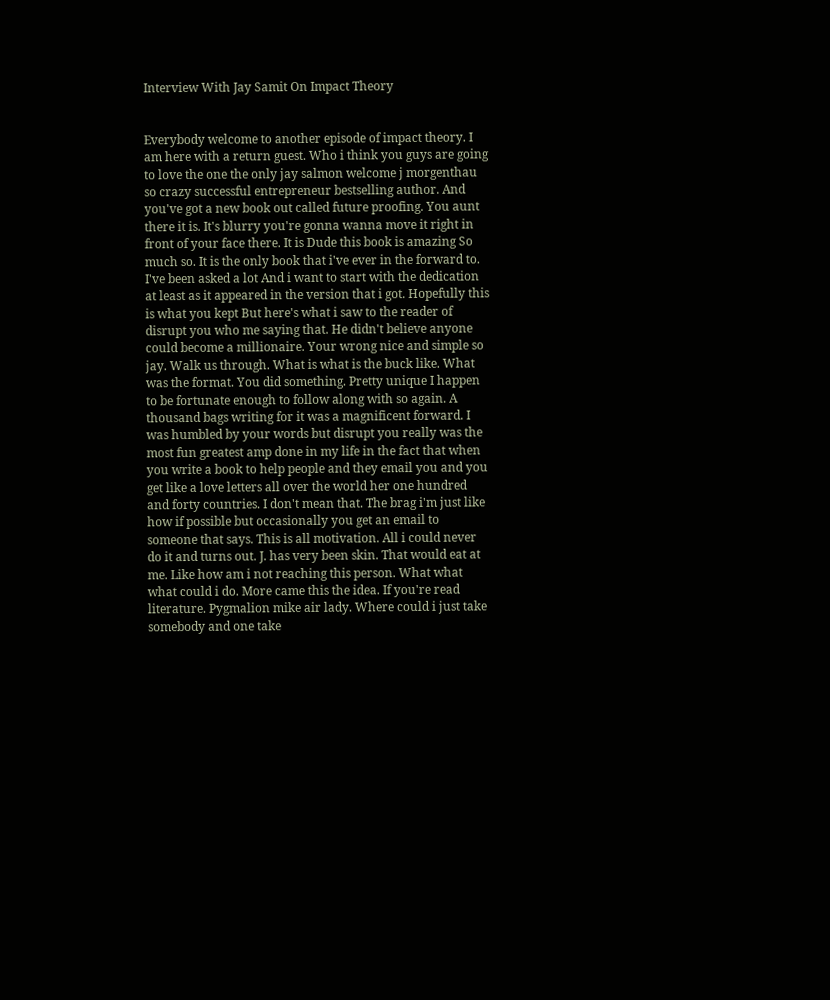Interview With Jay Samit On Impact Theory


Everybody welcome to another episode of impact theory. I am here with a return guest. Who i think you guys are going to love the one the only jay salmon welcome j morgenthau so crazy successful entrepreneur bestselling author. And you've got a new book out called future proofing. You aunt there it is. It's blurry you're gonna wanna move it right in front of your face there. It is Dude this book is amazing So much so. It is the only book that i've ever in the forward to. I've been asked a lot And i want to start with the dedication at least as it appeared in the version that i got. Hopefully this is what you kept But here's what i saw to the reader of disrupt you who me saying that. He didn't believe anyone could become a millionaire. Your wrong nice and simple so jay. Walk us through. What is what is the buck like. What was the format. You did something. Pretty unique I happen to be fortunate enough to follow along with so again. A thousand bags writing for it was a magnificent forward. I was humbled by your words but disrupt you really was the most fun greatest amp done in my life in the fact that when you write a book to help people and they email you and you get like a love letters all over the world her one hundred and forty countries. I don't mean that. The brag i'm just like how if possible but occasionally you get an email to someone that says. This is all motivation. All i could never do it and turns out. J. has very been skin. That would eat at me. Like how am i not reaching this person. What what what could i do. More came this the idea. If you're read literature. Pygmalion mike air lady. Where could i just take somebody and one take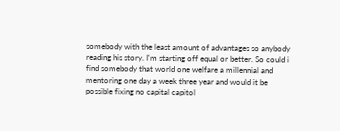somebody with the least amount of advantages so anybody reading his story. I'm starting off equal or better. So could i find somebody that world one welfare a millennial and mentoring one day a week three year and would it be possible fixing no capital capitol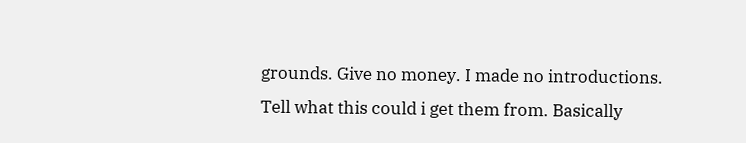grounds. Give no money. I made no introductions. Tell what this could i get them from. Basically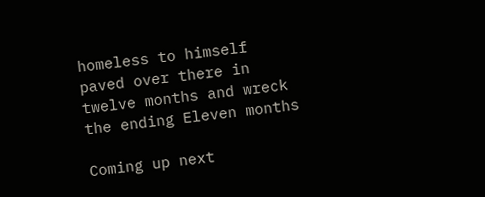homeless to himself paved over there in twelve months and wreck the ending Eleven months

Coming up next